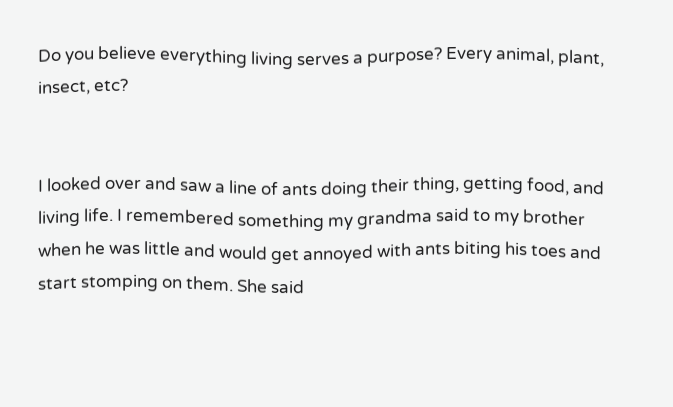Do you believe everything living serves a purpose? Every animal, plant, insect, etc?


I looked over and saw a line of ants doing their thing, getting food, and living life. I remembered something my grandma said to my brother when he was little and would get annoyed with ants biting his toes and start stomping on them. She said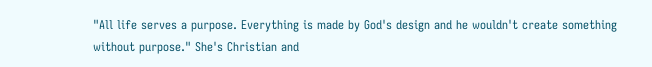"All life serves a purpose. Everything is made by God's design and he wouldn't create something without purpose." She's Christian and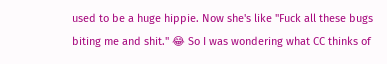used to be a huge hippie. Now she's like "Fuck all these bugs biting me and shit." 😂 So I was wondering what CC thinks of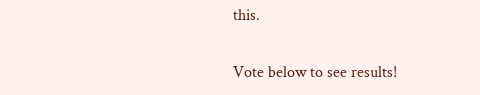this.

Vote below to see results!